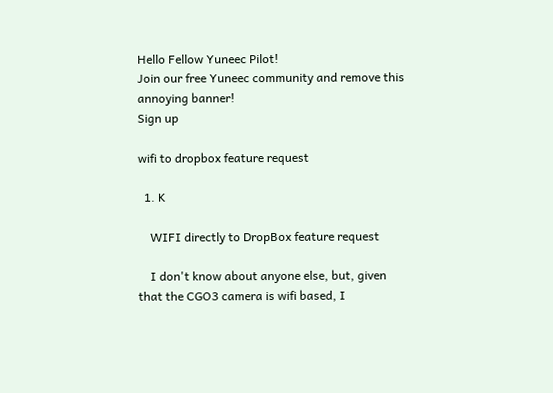Hello Fellow Yuneec Pilot!
Join our free Yuneec community and remove this annoying banner!
Sign up

wifi to dropbox feature request

  1. K

    WIFI directly to DropBox feature request

    I don't know about anyone else, but, given that the CGO3 camera is wifi based, I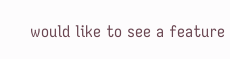would like to see a feature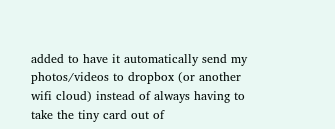added to have it automatically send my photos/videos to dropbox (or another wifi cloud) instead of always having to take the tiny card out of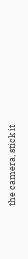the camera, stick it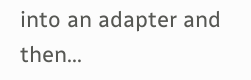into an adapter and then...